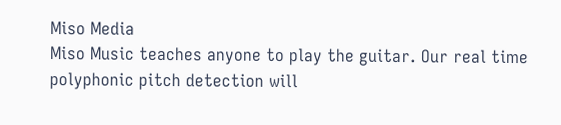Miso Media
Miso Music teaches anyone to play the guitar. Our real time polyphonic pitch detection will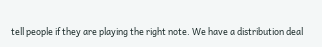tell people if they are playing the right note. We have a distribution deal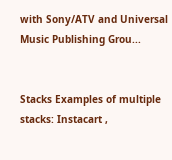with Sony/ATV and Universal Music Publishing Grou...


Stacks Examples of multiple stacks: Instacart ,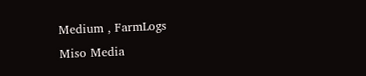Medium , FarmLogs
Miso Media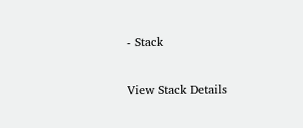- Stack

View Stack Details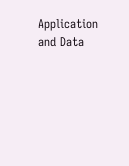Application and Data